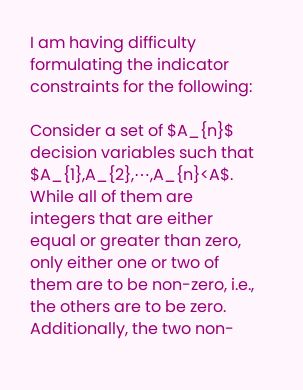I am having difficulty formulating the indicator constraints for the following:

Consider a set of $A_{n}$ decision variables such that $A_{1},A_{2},⋯,A_{n}<A$. While all of them are integers that are either equal or greater than zero, only either one or two of them are to be non-zero, i.e., the others are to be zero. Additionally, the two non-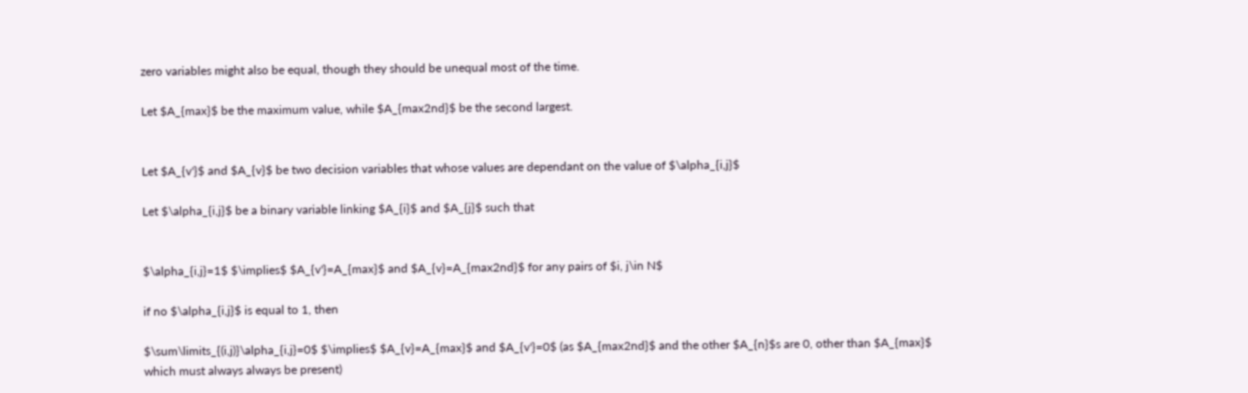zero variables might also be equal, though they should be unequal most of the time.

Let $A_{max}$ be the maximum value, while $A_{max2nd}$ be the second largest.


Let $A_{v'}$ and $A_{v}$ be two decision variables that whose values are dependant on the value of $\alpha_{i,j}$

Let $\alpha_{i,j}$ be a binary variable linking $A_{i}$ and $A_{j}$ such that


$\alpha_{i,j}=1$ $\implies$ $A_{v'}=A_{max}$ and $A_{v}=A_{max2nd}$ for any pairs of $i, j\in N$

if no $\alpha_{i,j}$ is equal to 1, then

$\sum\limits_{(i,j)}\alpha_{i,j}=0$ $\implies$ $A_{v}=A_{max}$ and $A_{v'}=0$ (as $A_{max2nd}$ and the other $A_{n}$s are 0, other than $A_{max}$ which must always always be present)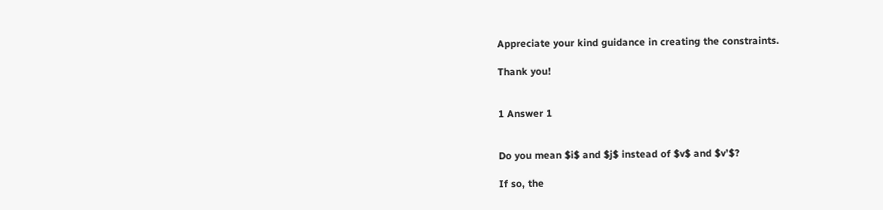Appreciate your kind guidance in creating the constraints.

Thank you!


1 Answer 1


Do you mean $i$ and $j$ instead of $v$ and $v’$?

If so, the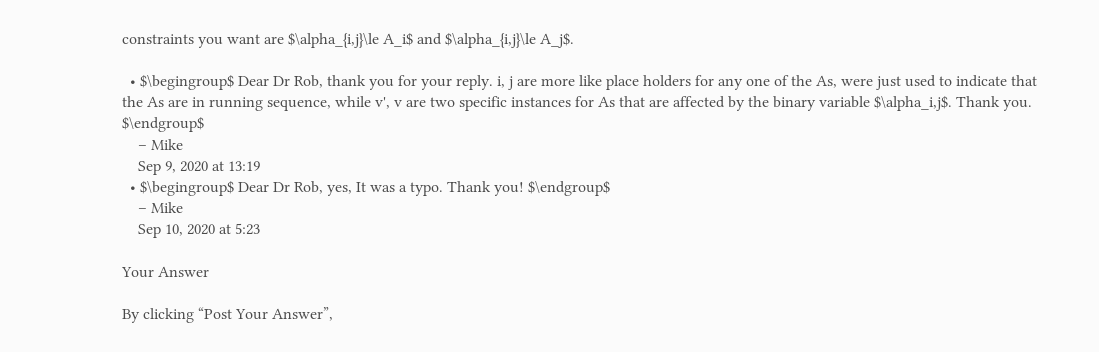constraints you want are $\alpha_{i,j}\le A_i$ and $\alpha_{i,j}\le A_j$.

  • $\begingroup$ Dear Dr Rob, thank you for your reply. i, j are more like place holders for any one of the As, were just used to indicate that the As are in running sequence, while v', v are two specific instances for As that are affected by the binary variable $\alpha_i,j$. Thank you. $\endgroup$
    – Mike
    Sep 9, 2020 at 13:19
  • $\begingroup$ Dear Dr Rob, yes, It was a typo. Thank you! $\endgroup$
    – Mike
    Sep 10, 2020 at 5:23

Your Answer

By clicking “Post Your Answer”,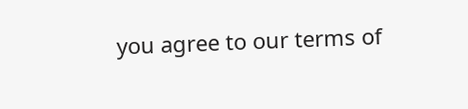you agree to our terms of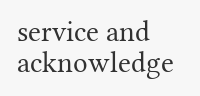service and acknowledge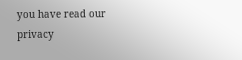you have read our privacy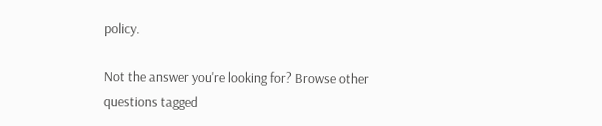policy.

Not the answer you're looking for? Browse other questions tagged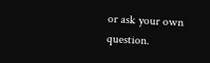or ask your own question.